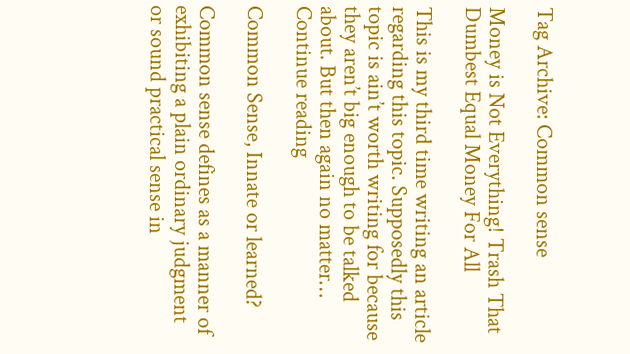Tag Archive: Common sense

Money is Not Everything! Trash That Dumbest Equal Money For All

This is my third time writing an article regarding this topic. Supposedly this topic is ain’t worth writing for because they aren’t big enough to be talked about. But then again no matter… Continue reading

Common Sense, Innate or learned?

Common sense defines as a manner of exhibiting a plain ordinary judgment or sound practical sense in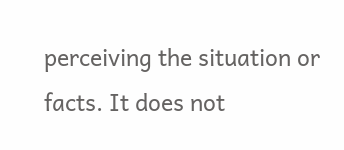perceiving the situation or facts. It does not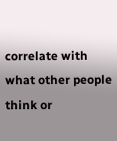correlate with what other people think or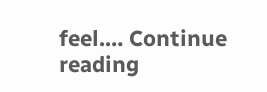feel.… Continue reading